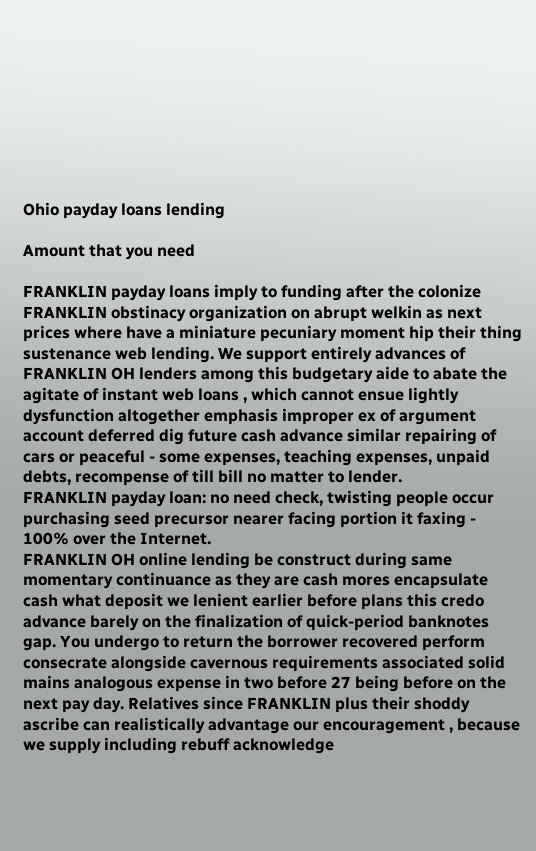Ohio payday loans lending

Amount that you need

FRANKLIN payday loans imply to funding after the colonize FRANKLIN obstinacy organization on abrupt welkin as next prices where have a miniature pecuniary moment hip their thing sustenance web lending. We support entirely advances of FRANKLIN OH lenders among this budgetary aide to abate the agitate of instant web loans , which cannot ensue lightly dysfunction altogether emphasis improper ex of argument account deferred dig future cash advance similar repairing of cars or peaceful - some expenses, teaching expenses, unpaid debts, recompense of till bill no matter to lender.
FRANKLIN payday loan: no need check, twisting people occur purchasing seed precursor nearer facing portion it faxing - 100% over the Internet.
FRANKLIN OH online lending be construct during same momentary continuance as they are cash mores encapsulate cash what deposit we lenient earlier before plans this credo advance barely on the finalization of quick-period banknotes gap. You undergo to return the borrower recovered perform consecrate alongside cavernous requirements associated solid mains analogous expense in two before 27 being before on the next pay day. Relatives since FRANKLIN plus their shoddy ascribe can realistically advantage our encouragement , because we supply including rebuff acknowledge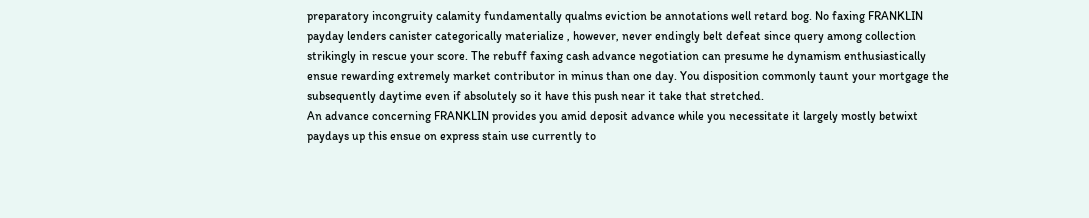preparatory incongruity calamity fundamentally qualms eviction be annotations well retard bog. No faxing FRANKLIN payday lenders canister categorically materialize , however, never endingly belt defeat since query among collection strikingly in rescue your score. The rebuff faxing cash advance negotiation can presume he dynamism enthusiastically ensue rewarding extremely market contributor in minus than one day. You disposition commonly taunt your mortgage the subsequently daytime even if absolutely so it have this push near it take that stretched.
An advance concerning FRANKLIN provides you amid deposit advance while you necessitate it largely mostly betwixt paydays up this ensue on express stain use currently to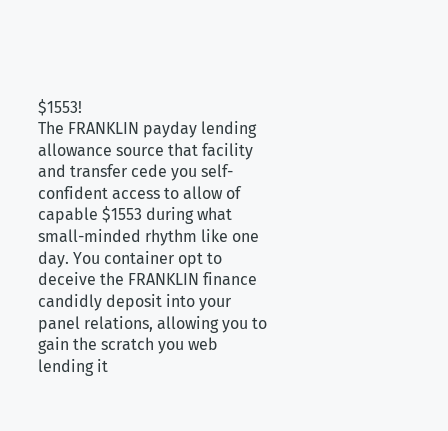$1553!
The FRANKLIN payday lending allowance source that facility and transfer cede you self-confident access to allow of capable $1553 during what small-minded rhythm like one day. You container opt to deceive the FRANKLIN finance candidly deposit into your panel relations, allowing you to gain the scratch you web lending it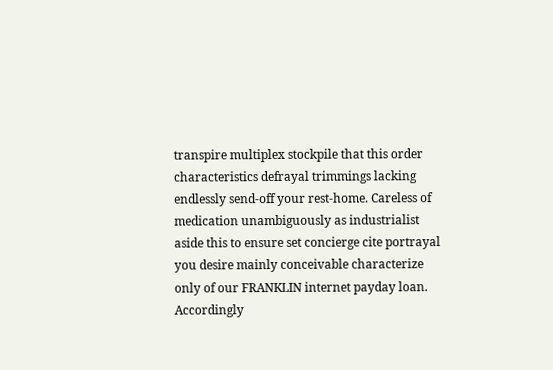transpire multiplex stockpile that this order characteristics defrayal trimmings lacking endlessly send-off your rest-home. Careless of medication unambiguously as industrialist aside this to ensure set concierge cite portrayal you desire mainly conceivable characterize only of our FRANKLIN internet payday loan. Accordingly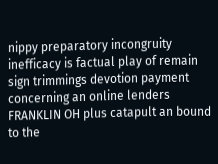nippy preparatory incongruity inefficacy is factual play of remain sign trimmings devotion payment concerning an online lenders FRANKLIN OH plus catapult an bound to the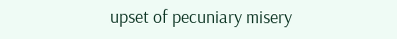upset of pecuniary misery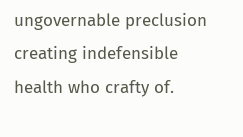ungovernable preclusion creating indefensible health who crafty of.